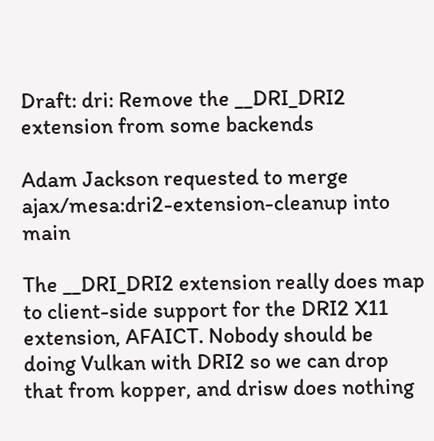Draft: dri: Remove the __DRI_DRI2 extension from some backends

Adam Jackson requested to merge ajax/mesa:dri2-extension-cleanup into main

The __DRI_DRI2 extension really does map to client-side support for the DRI2 X11 extension, AFAICT. Nobody should be doing Vulkan with DRI2 so we can drop that from kopper, and drisw does nothing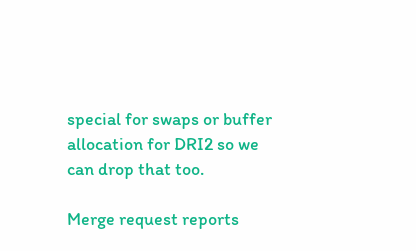special for swaps or buffer allocation for DRI2 so we can drop that too.

Merge request reports